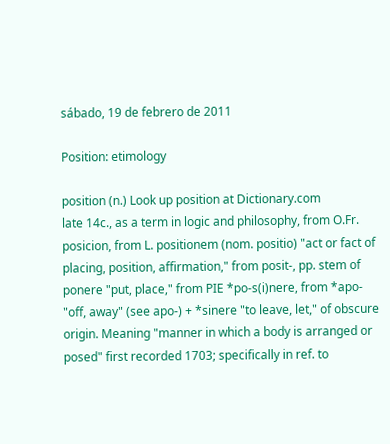sábado, 19 de febrero de 2011

Position: etimology

position (n.) Look up position at Dictionary.com
late 14c., as a term in logic and philosophy, from O.Fr. posicion, from L. positionem (nom. positio) "act or fact of placing, position, affirmation," from posit-, pp. stem of ponere "put, place," from PIE *po-s(i)nere, from *apo- "off, away" (see apo-) + *sinere "to leave, let," of obscure origin. Meaning "manner in which a body is arranged or posed" first recorded 1703; specifically in ref. to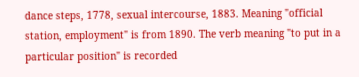dance steps, 1778, sexual intercourse, 1883. Meaning "official station, employment" is from 1890. The verb meaning "to put in a particular position" is recorded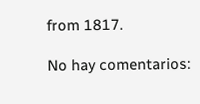from 1817.

No hay comentarios: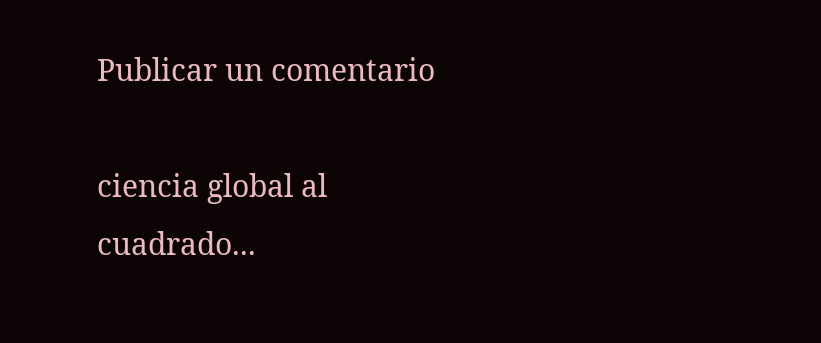Publicar un comentario

ciencia global al cuadrado...